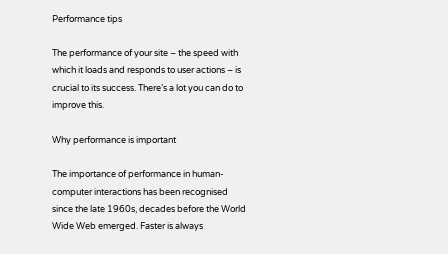Performance tips

The performance of your site – the speed with which it loads and responds to user actions – is crucial to its success. There’s a lot you can do to improve this.

Why performance is important

The importance of performance in human-computer interactions has been recognised since the late 1960s, decades before the World Wide Web emerged. Faster is always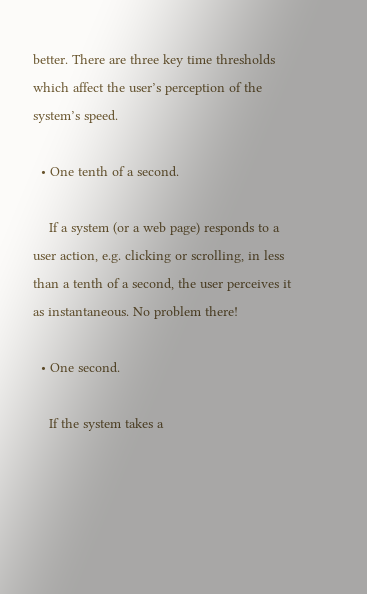better. There are three key time thresholds which affect the user’s perception of the system’s speed.

  • One tenth of a second.

    If a system (or a web page) responds to a user action, e.g. clicking or scrolling, in less than a tenth of a second, the user perceives it as instantaneous. No problem there!

  • One second.

    If the system takes a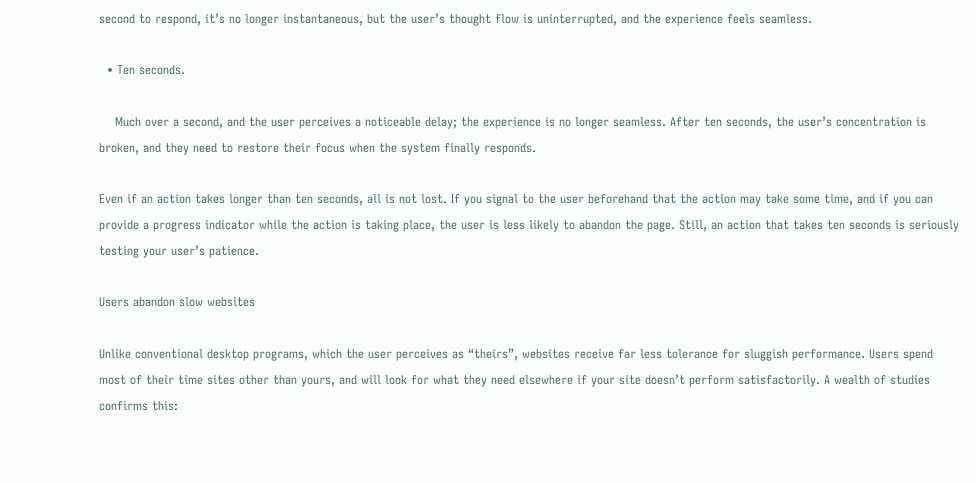second to respond, it’s no longer instantaneous, but the user’s thought flow is uninterrupted, and the experience feels seamless.

  • Ten seconds.

    Much over a second, and the user perceives a noticeable delay; the experience is no longer seamless. After ten seconds, the user’s concentration is broken, and they need to restore their focus when the system finally responds.

Even if an action takes longer than ten seconds, all is not lost. If you signal to the user beforehand that the action may take some time, and if you can provide a progress indicator while the action is taking place, the user is less likely to abandon the page. Still, an action that takes ten seconds is seriously testing your user’s patience.

Users abandon slow websites

Unlike conventional desktop programs, which the user perceives as “theirs”, websites receive far less tolerance for sluggish performance. Users spend most of their time sites other than yours, and will look for what they need elsewhere if your site doesn’t perform satisfactorily. A wealth of studies confirms this: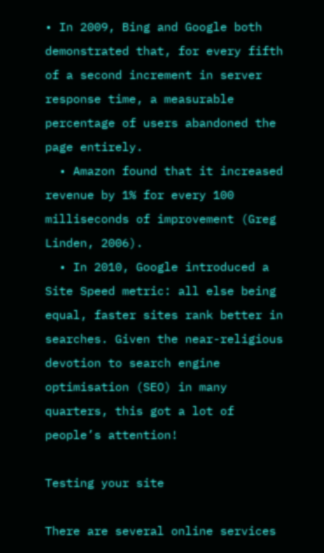• In 2009, Bing and Google both demonstrated that, for every fifth of a second increment in server response time, a measurable percentage of users abandoned the page entirely.
  • Amazon found that it increased revenue by 1% for every 100 milliseconds of improvement (Greg Linden, 2006).
  • In 2010, Google introduced a Site Speed metric: all else being equal, faster sites rank better in searches. Given the near-religious devotion to search engine optimisation (SEO) in many quarters, this got a lot of people’s attention!

Testing your site

There are several online services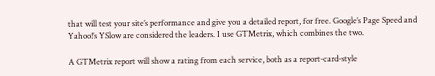that will test your site’s performance and give you a detailed report, for free. Google’s Page Speed and Yahoo!’s YSlow are considered the leaders. I use GTMetrix, which combines the two.

A GTMetrix report will show a rating from each service, both as a report-card-style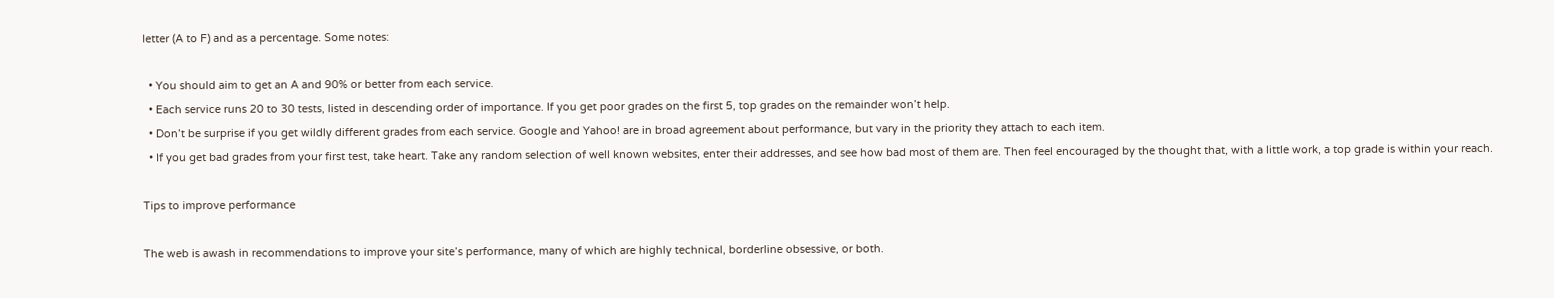letter (A to F) and as a percentage. Some notes:

  • You should aim to get an A and 90% or better from each service.
  • Each service runs 20 to 30 tests, listed in descending order of importance. If you get poor grades on the first 5, top grades on the remainder won’t help.
  • Don’t be surprise if you get wildly different grades from each service. Google and Yahoo! are in broad agreement about performance, but vary in the priority they attach to each item.
  • If you get bad grades from your first test, take heart. Take any random selection of well known websites, enter their addresses, and see how bad most of them are. Then feel encouraged by the thought that, with a little work, a top grade is within your reach.

Tips to improve performance

The web is awash in recommendations to improve your site’s performance, many of which are highly technical, borderline obsessive, or both.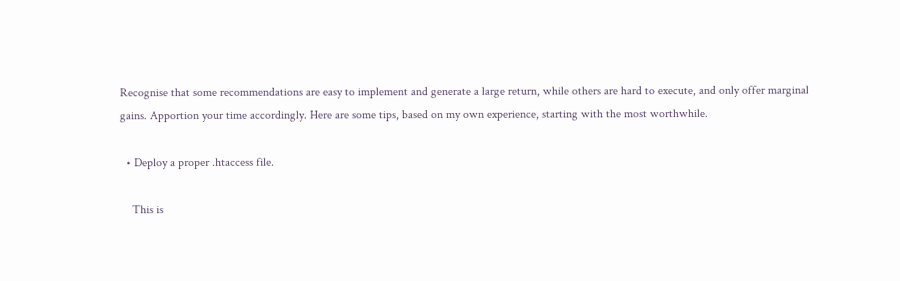Recognise that some recommendations are easy to implement and generate a large return, while others are hard to execute, and only offer marginal gains. Apportion your time accordingly. Here are some tips, based on my own experience, starting with the most worthwhile.

  • Deploy a proper .htaccess file.

    This is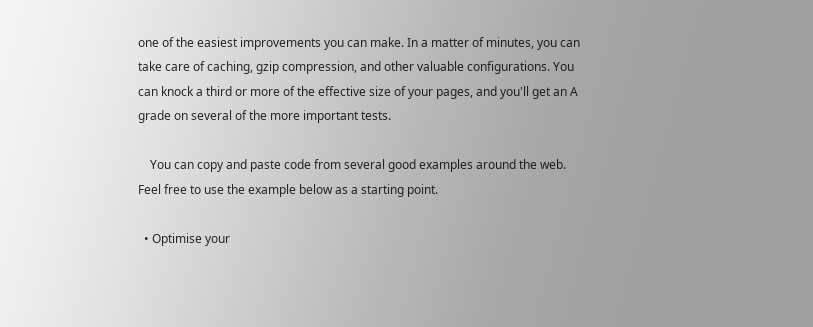one of the easiest improvements you can make. In a matter of minutes, you can take care of caching, gzip compression, and other valuable configurations. You can knock a third or more of the effective size of your pages, and you'll get an A grade on several of the more important tests.

    You can copy and paste code from several good examples around the web. Feel free to use the example below as a starting point.

  • Optimise your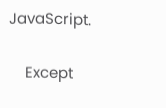JavaScript.

    Except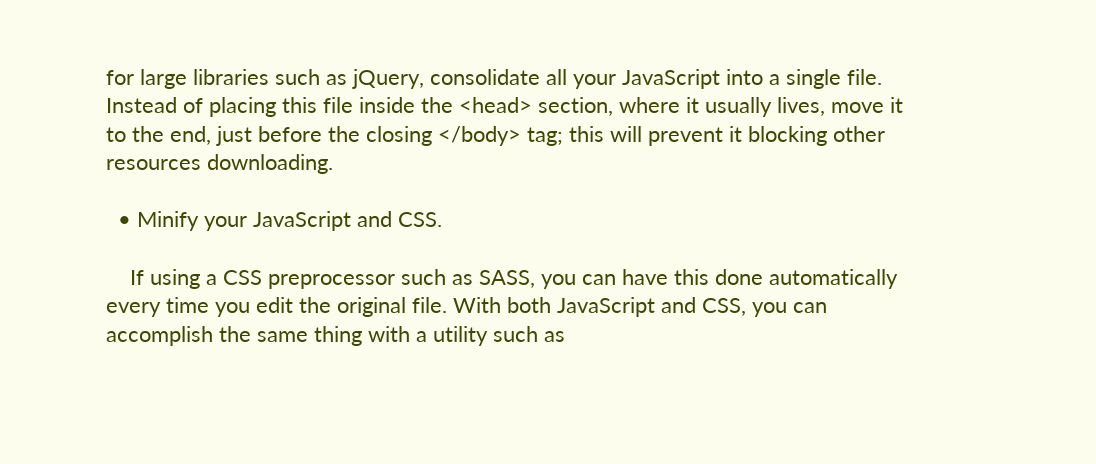for large libraries such as jQuery, consolidate all your JavaScript into a single file. Instead of placing this file inside the <head> section, where it usually lives, move it to the end, just before the closing </body> tag; this will prevent it blocking other resources downloading.

  • Minify your JavaScript and CSS.

    If using a CSS preprocessor such as SASS, you can have this done automatically every time you edit the original file. With both JavaScript and CSS, you can accomplish the same thing with a utility such as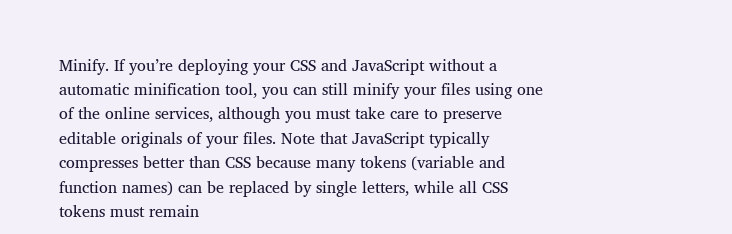Minify. If you’re deploying your CSS and JavaScript without a automatic minification tool, you can still minify your files using one of the online services, although you must take care to preserve editable originals of your files. Note that JavaScript typically compresses better than CSS because many tokens (variable and function names) can be replaced by single letters, while all CSS tokens must remain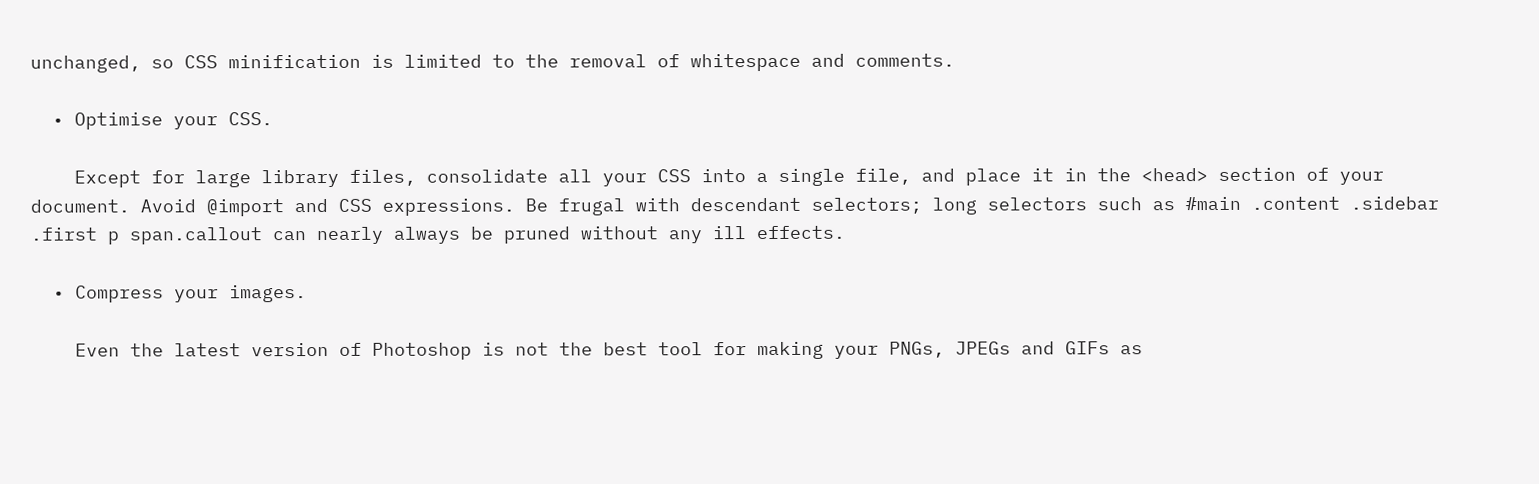unchanged, so CSS minification is limited to the removal of whitespace and comments.

  • Optimise your CSS.

    Except for large library files, consolidate all your CSS into a single file, and place it in the <head> section of your document. Avoid @import and CSS expressions. Be frugal with descendant selectors; long selectors such as #main .content .sidebar .first p span.callout can nearly always be pruned without any ill effects.

  • Compress your images.

    Even the latest version of Photoshop is not the best tool for making your PNGs, JPEGs and GIFs as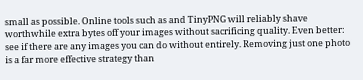small as possible. Online tools such as and TinyPNG will reliably shave worthwhile extra bytes off your images without sacrificing quality. Even better: see if there are any images you can do without entirely. Removing just one photo is a far more effective strategy than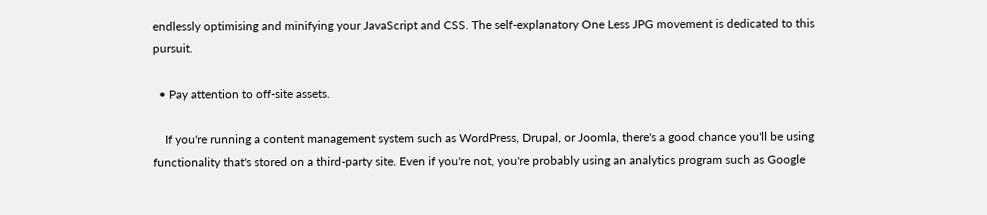endlessly optimising and minifying your JavaScript and CSS. The self-explanatory One Less JPG movement is dedicated to this pursuit.

  • Pay attention to off-site assets.

    If you're running a content management system such as WordPress, Drupal, or Joomla, there's a good chance you'll be using functionality that's stored on a third-party site. Even if you're not, you're probably using an analytics program such as Google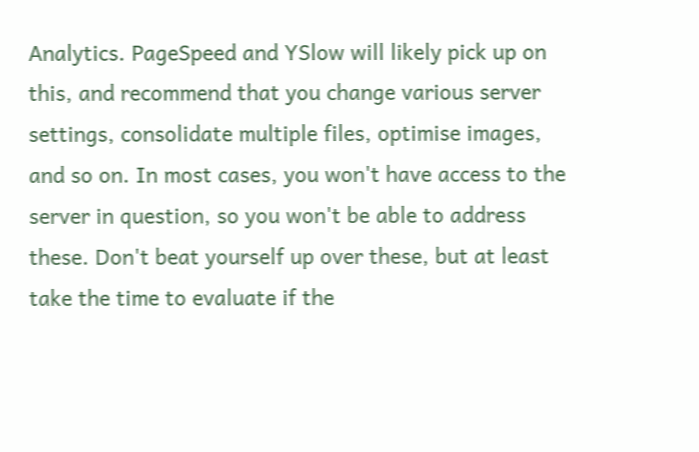Analytics. PageSpeed and YSlow will likely pick up on this, and recommend that you change various server settings, consolidate multiple files, optimise images, and so on. In most cases, you won't have access to the server in question, so you won't be able to address these. Don't beat yourself up over these, but at least take the time to evaluate if the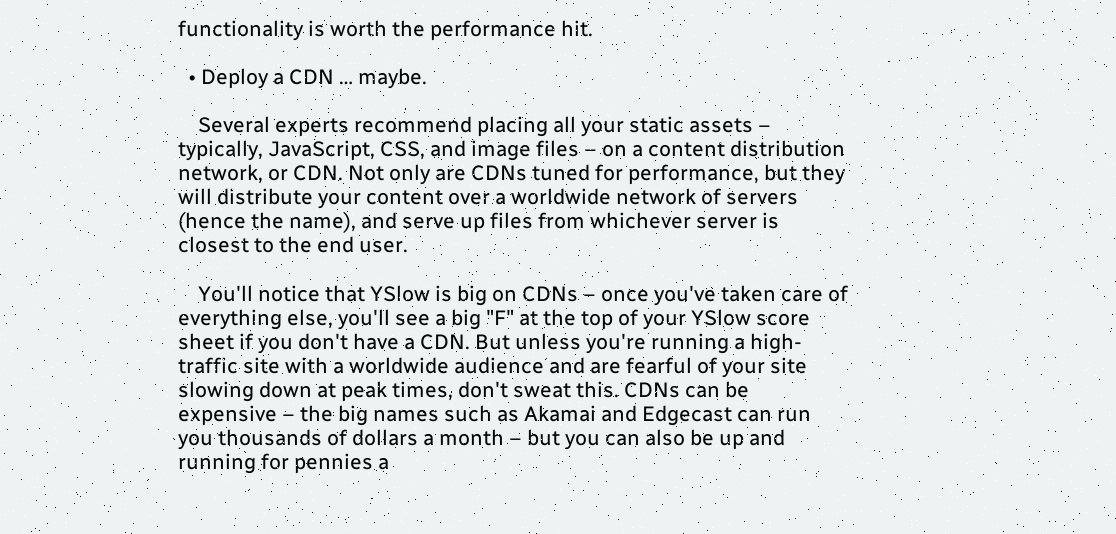functionality is worth the performance hit.

  • Deploy a CDN … maybe.

    Several experts recommend placing all your static assets – typically, JavaScript, CSS, and image files – on a content distribution network, or CDN. Not only are CDNs tuned for performance, but they will distribute your content over a worldwide network of servers (hence the name), and serve up files from whichever server is closest to the end user.

    You'll notice that YSlow is big on CDNs – once you've taken care of everything else, you'll see a big "F" at the top of your YSlow score sheet if you don't have a CDN. But unless you're running a high-traffic site with a worldwide audience and are fearful of your site slowing down at peak times, don't sweat this. CDNs can be expensive – the big names such as Akamai and Edgecast can run you thousands of dollars a month – but you can also be up and running for pennies a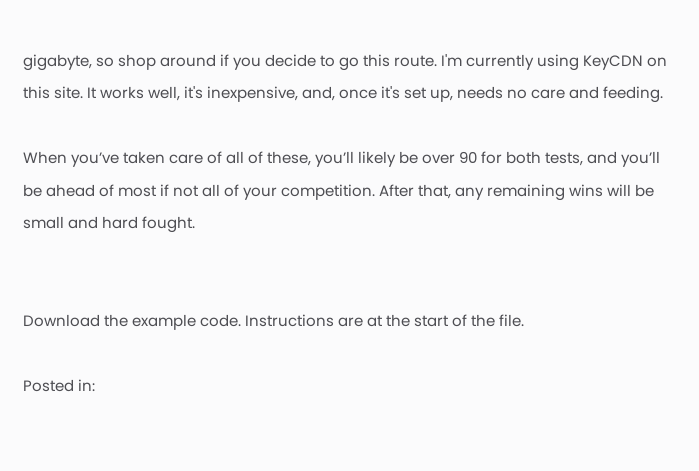gigabyte, so shop around if you decide to go this route. I'm currently using KeyCDN on this site. It works well, it's inexpensive, and, once it's set up, needs no care and feeding.

When you’ve taken care of all of these, you’ll likely be over 90 for both tests, and you’ll be ahead of most if not all of your competition. After that, any remaining wins will be small and hard fought.


Download the example code. Instructions are at the start of the file.

Posted in: